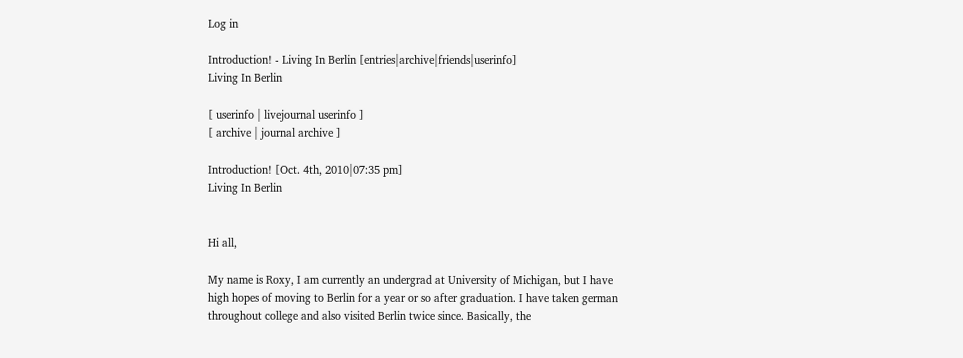Log in

Introduction! - Living In Berlin [entries|archive|friends|userinfo]
Living In Berlin

[ userinfo | livejournal userinfo ]
[ archive | journal archive ]

Introduction! [Oct. 4th, 2010|07:35 pm]
Living In Berlin


Hi all,

My name is Roxy, I am currently an undergrad at University of Michigan, but I have high hopes of moving to Berlin for a year or so after graduation. I have taken german throughout college and also visited Berlin twice since. Basically, the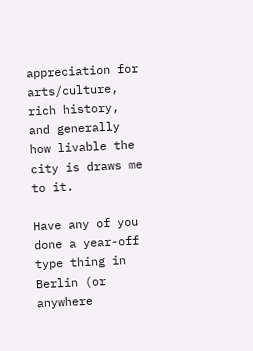appreciation for arts/culture, rich history, and generally how livable the city is draws me to it.

Have any of you done a year-off type thing in Berlin (or anywhere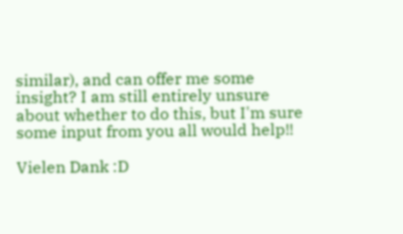similar), and can offer me some insight? I am still entirely unsure about whether to do this, but I'm sure some input from you all would help!!

Vielen Dank :D